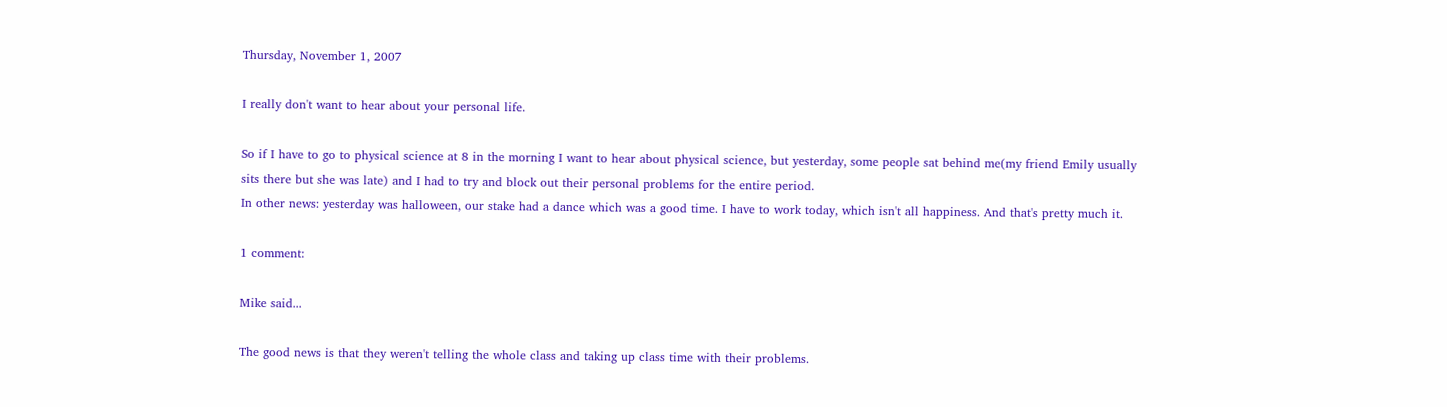Thursday, November 1, 2007

I really don't want to hear about your personal life.

So if I have to go to physical science at 8 in the morning I want to hear about physical science, but yesterday, some people sat behind me(my friend Emily usually sits there but she was late) and I had to try and block out their personal problems for the entire period.
In other news: yesterday was halloween, our stake had a dance which was a good time. I have to work today, which isn't all happiness. And that's pretty much it.

1 comment:

Mike said...

The good news is that they weren't telling the whole class and taking up class time with their problems.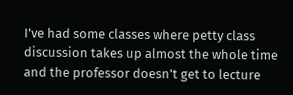I've had some classes where petty class discussion takes up almost the whole time and the professor doesn't get to lecture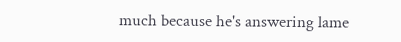much because he's answering lame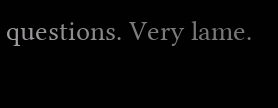questions. Very lame.